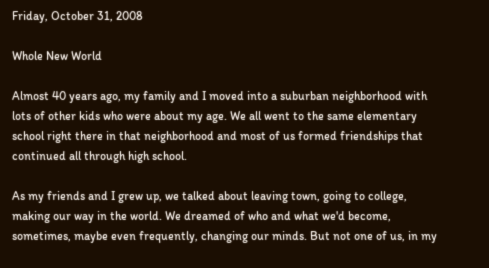Friday, October 31, 2008

Whole New World

Almost 40 years ago, my family and I moved into a suburban neighborhood with lots of other kids who were about my age. We all went to the same elementary school right there in that neighborhood and most of us formed friendships that continued all through high school.

As my friends and I grew up, we talked about leaving town, going to college, making our way in the world. We dreamed of who and what we'd become, sometimes, maybe even frequently, changing our minds. But not one of us, in my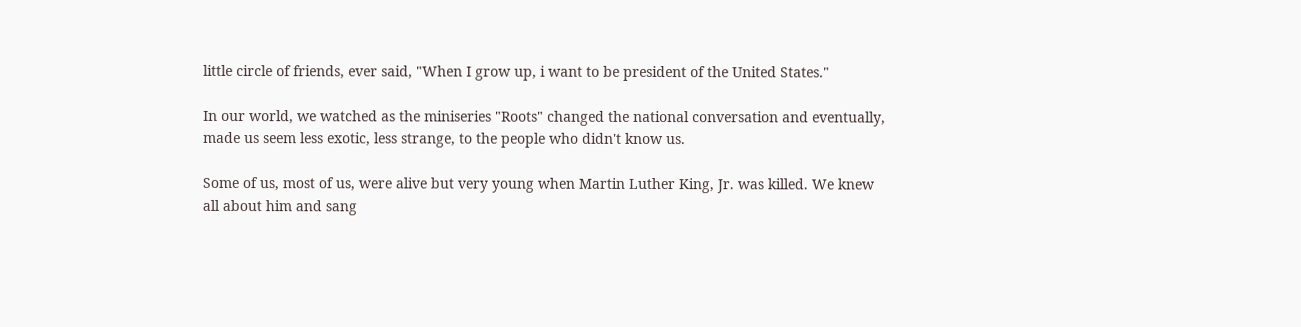little circle of friends, ever said, "When I grow up, i want to be president of the United States."

In our world, we watched as the miniseries "Roots" changed the national conversation and eventually, made us seem less exotic, less strange, to the people who didn't know us.

Some of us, most of us, were alive but very young when Martin Luther King, Jr. was killed. We knew all about him and sang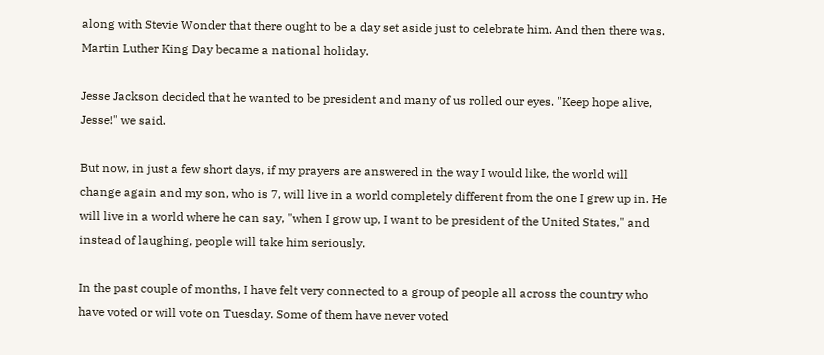along with Stevie Wonder that there ought to be a day set aside just to celebrate him. And then there was. Martin Luther King Day became a national holiday.

Jesse Jackson decided that he wanted to be president and many of us rolled our eyes. "Keep hope alive, Jesse!" we said.

But now, in just a few short days, if my prayers are answered in the way I would like, the world will change again and my son, who is 7, will live in a world completely different from the one I grew up in. He will live in a world where he can say, "when I grow up, I want to be president of the United States," and instead of laughing, people will take him seriously.

In the past couple of months, I have felt very connected to a group of people all across the country who have voted or will vote on Tuesday. Some of them have never voted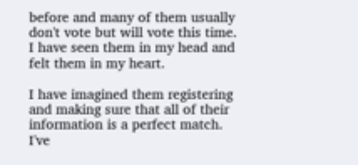before and many of them usually don't vote but will vote this time. I have seen them in my head and felt them in my heart.

I have imagined them registering and making sure that all of their information is a perfect match. I've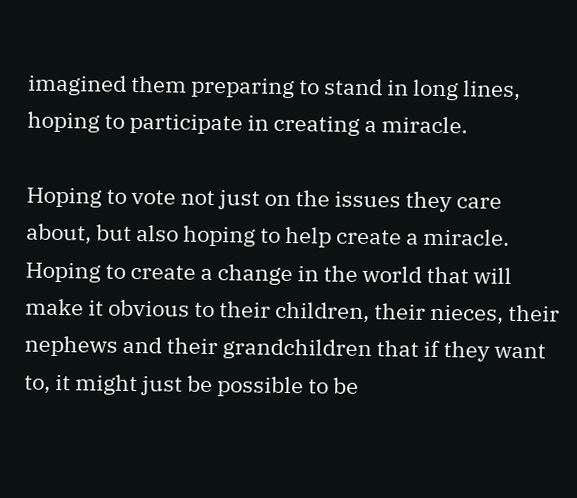imagined them preparing to stand in long lines, hoping to participate in creating a miracle.

Hoping to vote not just on the issues they care about, but also hoping to help create a miracle. Hoping to create a change in the world that will make it obvious to their children, their nieces, their nephews and their grandchildren that if they want to, it might just be possible to be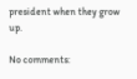president when they grow up.

No comments: